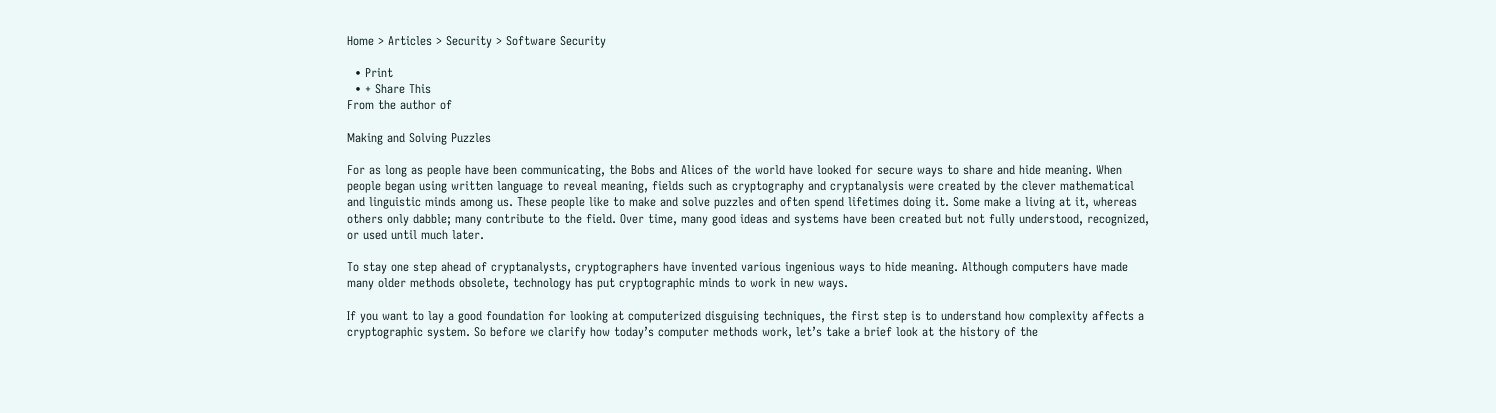Home > Articles > Security > Software Security

  • Print
  • + Share This
From the author of

Making and Solving Puzzles

For as long as people have been communicating, the Bobs and Alices of the world have looked for secure ways to share and hide meaning. When people began using written language to reveal meaning, fields such as cryptography and cryptanalysis were created by the clever mathematical and linguistic minds among us. These people like to make and solve puzzles and often spend lifetimes doing it. Some make a living at it, whereas others only dabble; many contribute to the field. Over time, many good ideas and systems have been created but not fully understood, recognized, or used until much later.

To stay one step ahead of cryptanalysts, cryptographers have invented various ingenious ways to hide meaning. Although computers have made many older methods obsolete, technology has put cryptographic minds to work in new ways.

If you want to lay a good foundation for looking at computerized disguising techniques, the first step is to understand how complexity affects a cryptographic system. So before we clarify how today’s computer methods work, let’s take a brief look at the history of the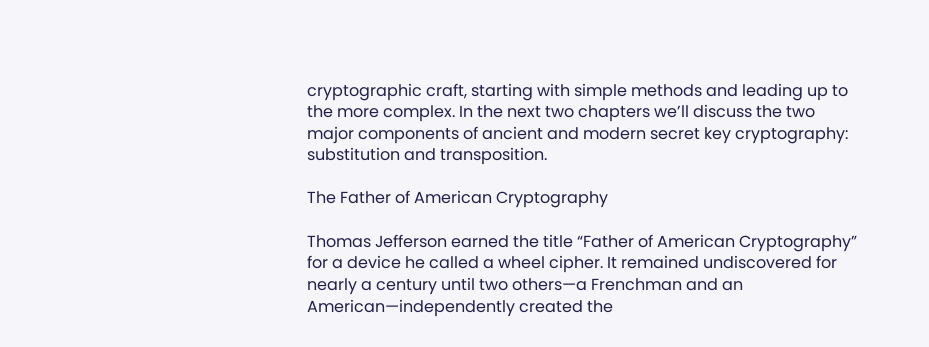cryptographic craft, starting with simple methods and leading up to the more complex. In the next two chapters we’ll discuss the two major components of ancient and modern secret key cryptography: substitution and transposition.

The Father of American Cryptography

Thomas Jefferson earned the title “Father of American Cryptography” for a device he called a wheel cipher. It remained undiscovered for nearly a century until two others—a Frenchman and an American—independently created the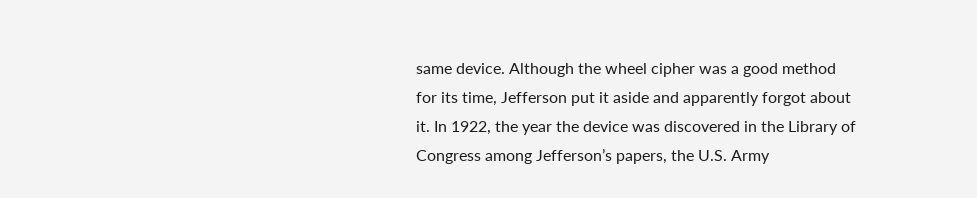same device. Although the wheel cipher was a good method for its time, Jefferson put it aside and apparently forgot about it. In 1922, the year the device was discovered in the Library of Congress among Jefferson’s papers, the U.S. Army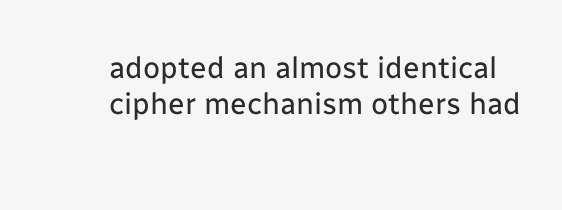adopted an almost identical cipher mechanism others had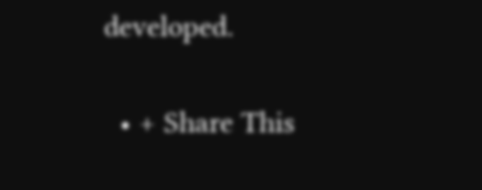developed.

  • + Share This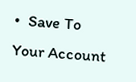•  Save To Your Account